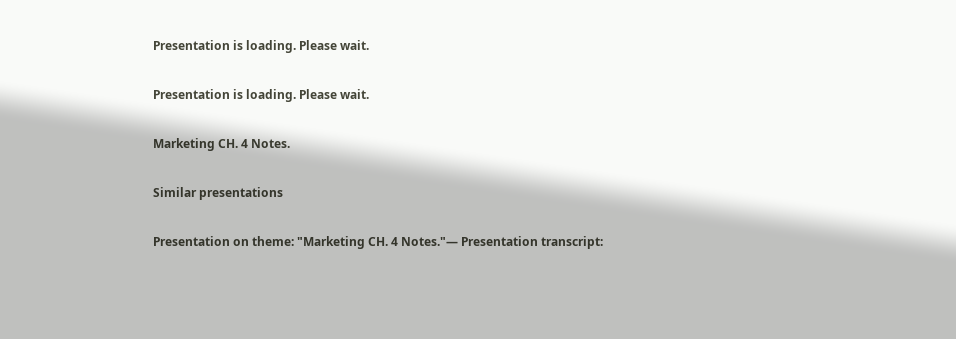Presentation is loading. Please wait.

Presentation is loading. Please wait.

Marketing CH. 4 Notes.

Similar presentations

Presentation on theme: "Marketing CH. 4 Notes."— Presentation transcript: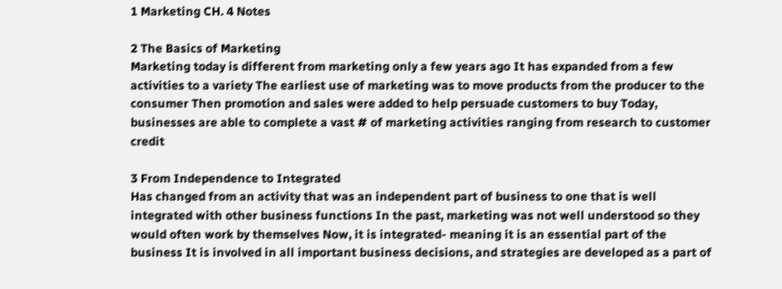1 Marketing CH. 4 Notes

2 The Basics of Marketing
Marketing today is different from marketing only a few years ago It has expanded from a few activities to a variety The earliest use of marketing was to move products from the producer to the consumer Then promotion and sales were added to help persuade customers to buy Today, businesses are able to complete a vast # of marketing activities ranging from research to customer credit

3 From Independence to Integrated
Has changed from an activity that was an independent part of business to one that is well integrated with other business functions In the past, marketing was not well understood so they would often work by themselves Now, it is integrated- meaning it is an essential part of the business It is involved in all important business decisions, and strategies are developed as a part of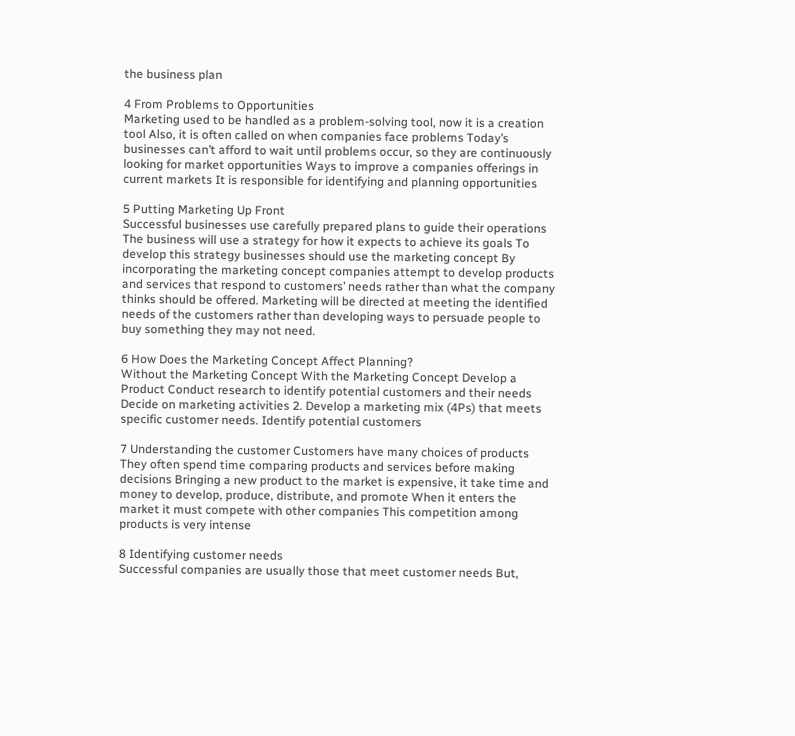the business plan

4 From Problems to Opportunities
Marketing used to be handled as a problem-solving tool, now it is a creation tool Also, it is often called on when companies face problems Today’s businesses can’t afford to wait until problems occur, so they are continuously looking for market opportunities Ways to improve a companies offerings in current markets It is responsible for identifying and planning opportunities

5 Putting Marketing Up Front
Successful businesses use carefully prepared plans to guide their operations The business will use a strategy for how it expects to achieve its goals To develop this strategy businesses should use the marketing concept By incorporating the marketing concept companies attempt to develop products and services that respond to customers’ needs rather than what the company thinks should be offered. Marketing will be directed at meeting the identified needs of the customers rather than developing ways to persuade people to buy something they may not need.

6 How Does the Marketing Concept Affect Planning?
Without the Marketing Concept With the Marketing Concept Develop a Product Conduct research to identify potential customers and their needs Decide on marketing activities 2. Develop a marketing mix (4Ps) that meets specific customer needs. Identify potential customers

7 Understanding the customer Customers have many choices of products
They often spend time comparing products and services before making decisions Bringing a new product to the market is expensive, it take time and money to develop, produce, distribute, and promote When it enters the market it must compete with other companies This competition among products is very intense

8 Identifying customer needs
Successful companies are usually those that meet customer needs But,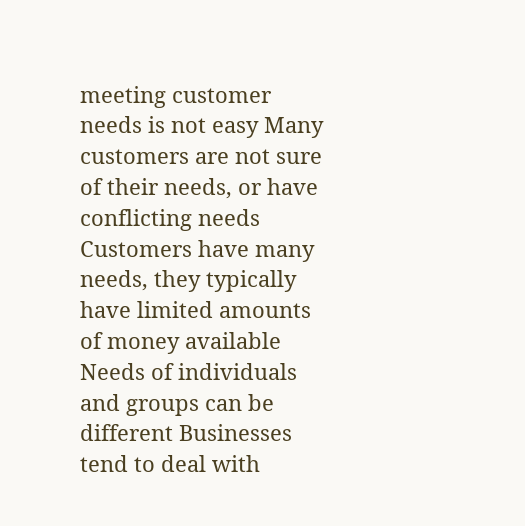meeting customer needs is not easy Many customers are not sure of their needs, or have conflicting needs Customers have many needs, they typically have limited amounts of money available Needs of individuals and groups can be different Businesses tend to deal with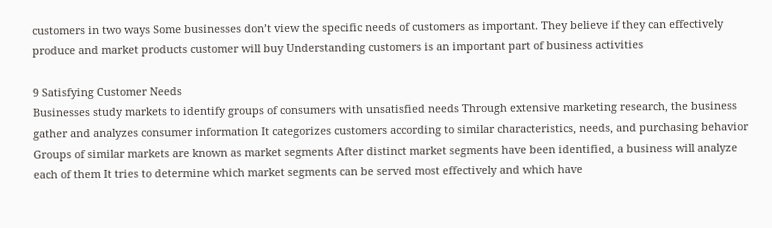customers in two ways Some businesses don’t view the specific needs of customers as important. They believe if they can effectively produce and market products customer will buy Understanding customers is an important part of business activities

9 Satisfying Customer Needs
Businesses study markets to identify groups of consumers with unsatisfied needs Through extensive marketing research, the business gather and analyzes consumer information It categorizes customers according to similar characteristics, needs, and purchasing behavior Groups of similar markets are known as market segments After distinct market segments have been identified, a business will analyze each of them It tries to determine which market segments can be served most effectively and which have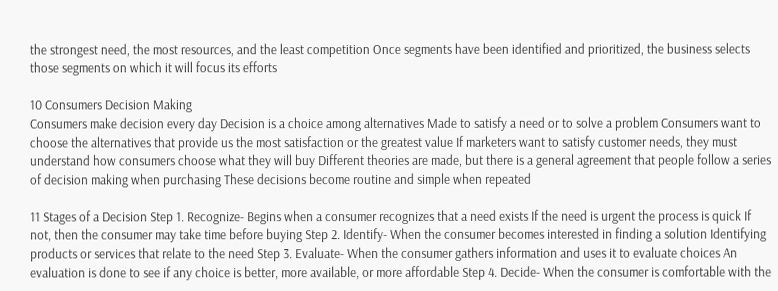the strongest need, the most resources, and the least competition Once segments have been identified and prioritized, the business selects those segments on which it will focus its efforts

10 Consumers Decision Making
Consumers make decision every day Decision is a choice among alternatives Made to satisfy a need or to solve a problem Consumers want to choose the alternatives that provide us the most satisfaction or the greatest value If marketers want to satisfy customer needs, they must understand how consumers choose what they will buy Different theories are made, but there is a general agreement that people follow a series of decision making when purchasing These decisions become routine and simple when repeated

11 Stages of a Decision Step 1. Recognize- Begins when a consumer recognizes that a need exists If the need is urgent the process is quick If not, then the consumer may take time before buying Step 2. Identify- When the consumer becomes interested in finding a solution Identifying products or services that relate to the need Step 3. Evaluate- When the consumer gathers information and uses it to evaluate choices An evaluation is done to see if any choice is better, more available, or more affordable Step 4. Decide- When the consumer is comfortable with the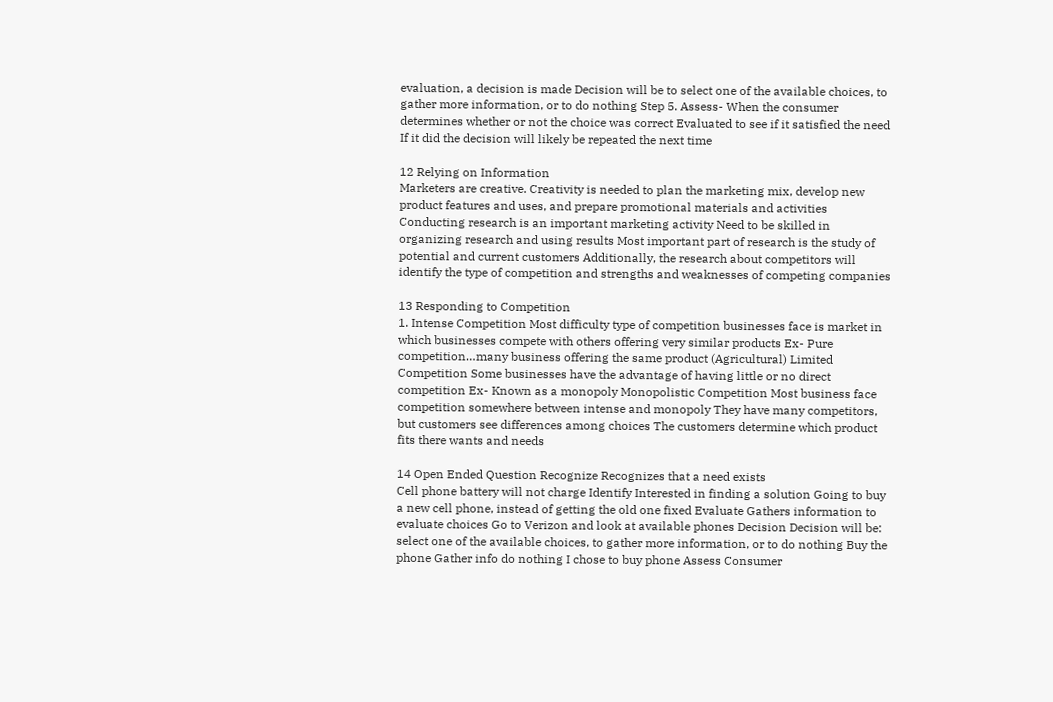evaluation, a decision is made Decision will be to select one of the available choices, to gather more information, or to do nothing Step 5. Assess- When the consumer determines whether or not the choice was correct Evaluated to see if it satisfied the need If it did the decision will likely be repeated the next time

12 Relying on Information
Marketers are creative. Creativity is needed to plan the marketing mix, develop new product features and uses, and prepare promotional materials and activities Conducting research is an important marketing activity Need to be skilled in organizing research and using results Most important part of research is the study of potential and current customers Additionally, the research about competitors will identify the type of competition and strengths and weaknesses of competing companies

13 Responding to Competition
1. Intense Competition Most difficulty type of competition businesses face is market in which businesses compete with others offering very similar products Ex- Pure competition…many business offering the same product (Agricultural) Limited Competition Some businesses have the advantage of having little or no direct competition Ex- Known as a monopoly Monopolistic Competition Most business face competition somewhere between intense and monopoly They have many competitors, but customers see differences among choices The customers determine which product fits there wants and needs

14 Open Ended Question Recognize Recognizes that a need exists
Cell phone battery will not charge Identify Interested in finding a solution Going to buy a new cell phone, instead of getting the old one fixed Evaluate Gathers information to evaluate choices Go to Verizon and look at available phones Decision Decision will be: select one of the available choices, to gather more information, or to do nothing Buy the phone Gather info do nothing I chose to buy phone Assess Consumer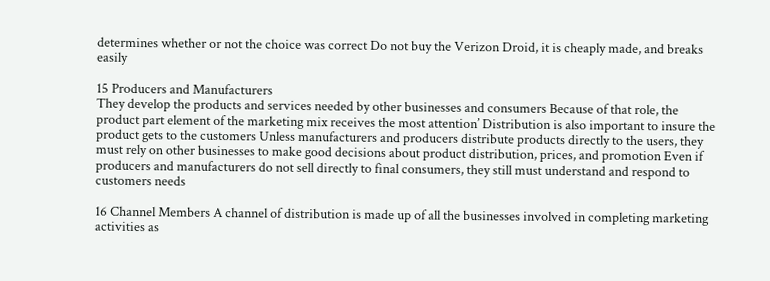determines whether or not the choice was correct Do not buy the Verizon Droid, it is cheaply made, and breaks easily

15 Producers and Manufacturers
They develop the products and services needed by other businesses and consumers Because of that role, the product part element of the marketing mix receives the most attention’ Distribution is also important to insure the product gets to the customers Unless manufacturers and producers distribute products directly to the users, they must rely on other businesses to make good decisions about product distribution, prices, and promotion Even if producers and manufacturers do not sell directly to final consumers, they still must understand and respond to customers needs

16 Channel Members A channel of distribution is made up of all the businesses involved in completing marketing activities as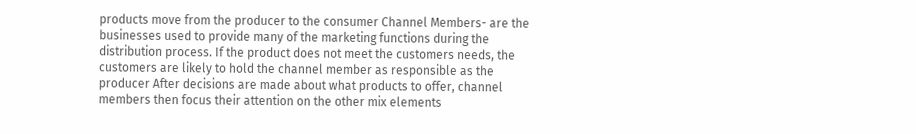products move from the producer to the consumer Channel Members- are the businesses used to provide many of the marketing functions during the distribution process. If the product does not meet the customers needs, the customers are likely to hold the channel member as responsible as the producer After decisions are made about what products to offer, channel members then focus their attention on the other mix elements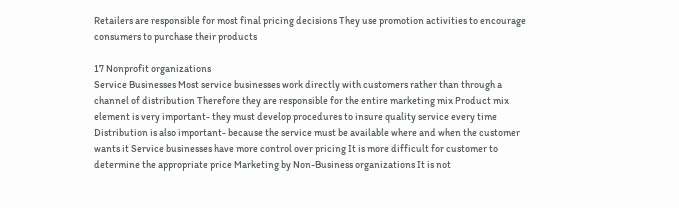Retailers are responsible for most final pricing decisions They use promotion activities to encourage consumers to purchase their products

17 Nonprofit organizations
Service Businesses Most service businesses work directly with customers rather than through a channel of distribution Therefore they are responsible for the entire marketing mix Product mix element is very important- they must develop procedures to insure quality service every time Distribution is also important- because the service must be available where and when the customer wants it Service businesses have more control over pricing It is more difficult for customer to determine the appropriate price Marketing by Non-Business organizations It is not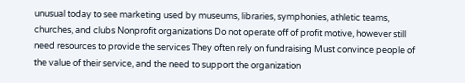unusual today to see marketing used by museums, libraries, symphonies, athletic teams, churches, and clubs Nonprofit organizations Do not operate off of profit motive, however still need resources to provide the services They often rely on fundraising Must convince people of the value of their service, and the need to support the organization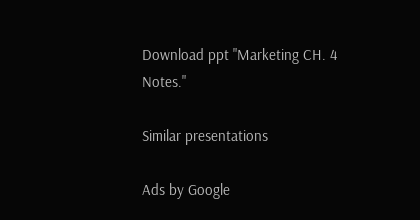Download ppt "Marketing CH. 4 Notes."

Similar presentations

Ads by Google